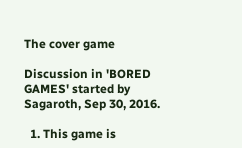The cover game

Discussion in 'BORED GAMES' started by Sagaroth, Sep 30, 2016.

  1. This game is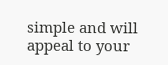simple and will appeal to your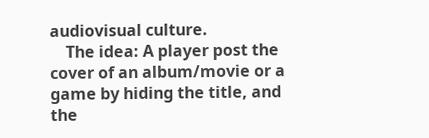audiovisual culture.
    The idea: A player post the cover of an album/movie or a game by hiding the title, and the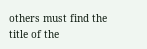others must find the title of the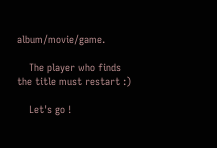album/movie/game.

    The player who finds the title must restart :)

    Let's go !